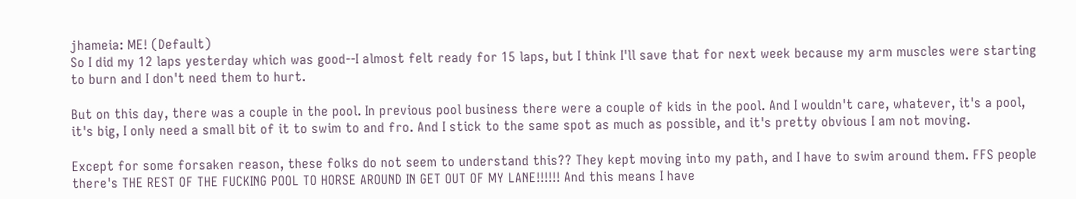jhameia: ME! (Default)
So I did my 12 laps yesterday which was good--I almost felt ready for 15 laps, but I think I'll save that for next week because my arm muscles were starting to burn and I don't need them to hurt.

But on this day, there was a couple in the pool. In previous pool business there were a couple of kids in the pool. And I wouldn't care, whatever, it's a pool, it's big, I only need a small bit of it to swim to and fro. And I stick to the same spot as much as possible, and it's pretty obvious I am not moving.

Except for some forsaken reason, these folks do not seem to understand this?? They kept moving into my path, and I have to swim around them. FFS people there's THE REST OF THE FUCKING POOL TO HORSE AROUND IN GET OUT OF MY LANE!!!!!! And this means I have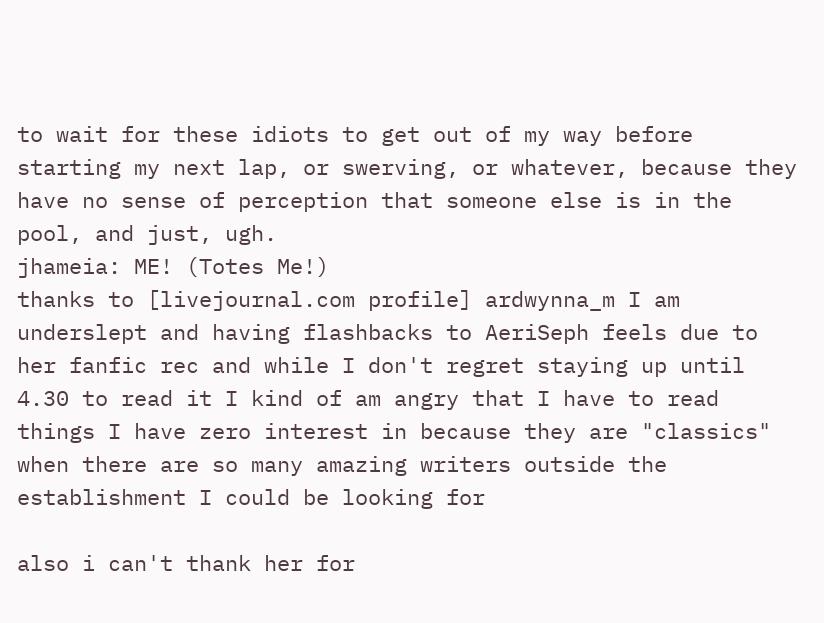to wait for these idiots to get out of my way before starting my next lap, or swerving, or whatever, because they have no sense of perception that someone else is in the pool, and just, ugh.
jhameia: ME! (Totes Me!)
thanks to [livejournal.com profile] ardwynna_m I am underslept and having flashbacks to AeriSeph feels due to her fanfic rec and while I don't regret staying up until 4.30 to read it I kind of am angry that I have to read things I have zero interest in because they are "classics" when there are so many amazing writers outside the establishment I could be looking for

also i can't thank her for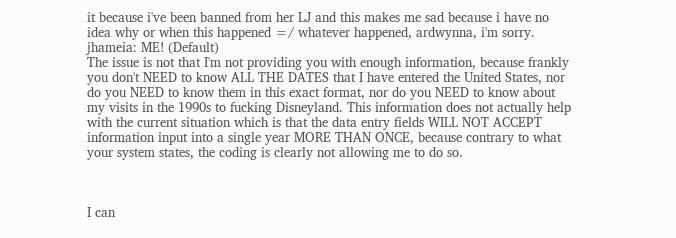it because i've been banned from her LJ and this makes me sad because i have no idea why or when this happened =/ whatever happened, ardwynna, i'm sorry.
jhameia: ME! (Default)
The issue is not that I'm not providing you with enough information, because frankly you don't NEED to know ALL THE DATES that I have entered the United States, nor do you NEED to know them in this exact format, nor do you NEED to know about my visits in the 1990s to fucking Disneyland. This information does not actually help with the current situation which is that the data entry fields WILL NOT ACCEPT information input into a single year MORE THAN ONCE, because contrary to what your system states, the coding is clearly not allowing me to do so.



I can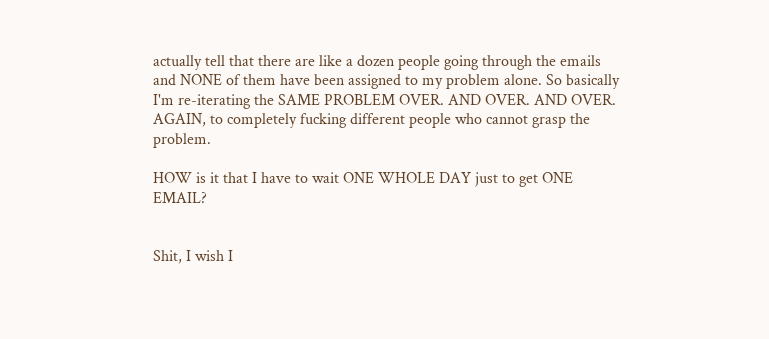actually tell that there are like a dozen people going through the emails and NONE of them have been assigned to my problem alone. So basically I'm re-iterating the SAME PROBLEM OVER. AND OVER. AND OVER. AGAIN, to completely fucking different people who cannot grasp the problem.

HOW is it that I have to wait ONE WHOLE DAY just to get ONE EMAIL?


Shit, I wish I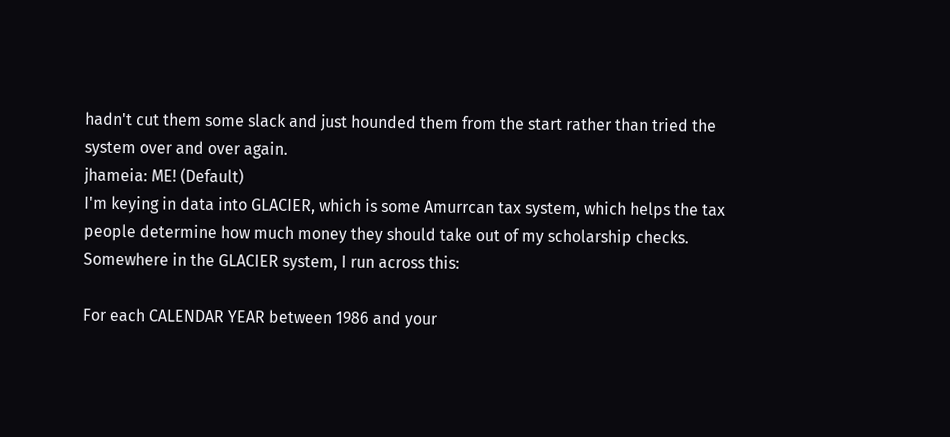hadn't cut them some slack and just hounded them from the start rather than tried the system over and over again.
jhameia: ME! (Default)
I'm keying in data into GLACIER, which is some Amurrcan tax system, which helps the tax people determine how much money they should take out of my scholarship checks. Somewhere in the GLACIER system, I run across this:

For each CALENDAR YEAR between 1986 and your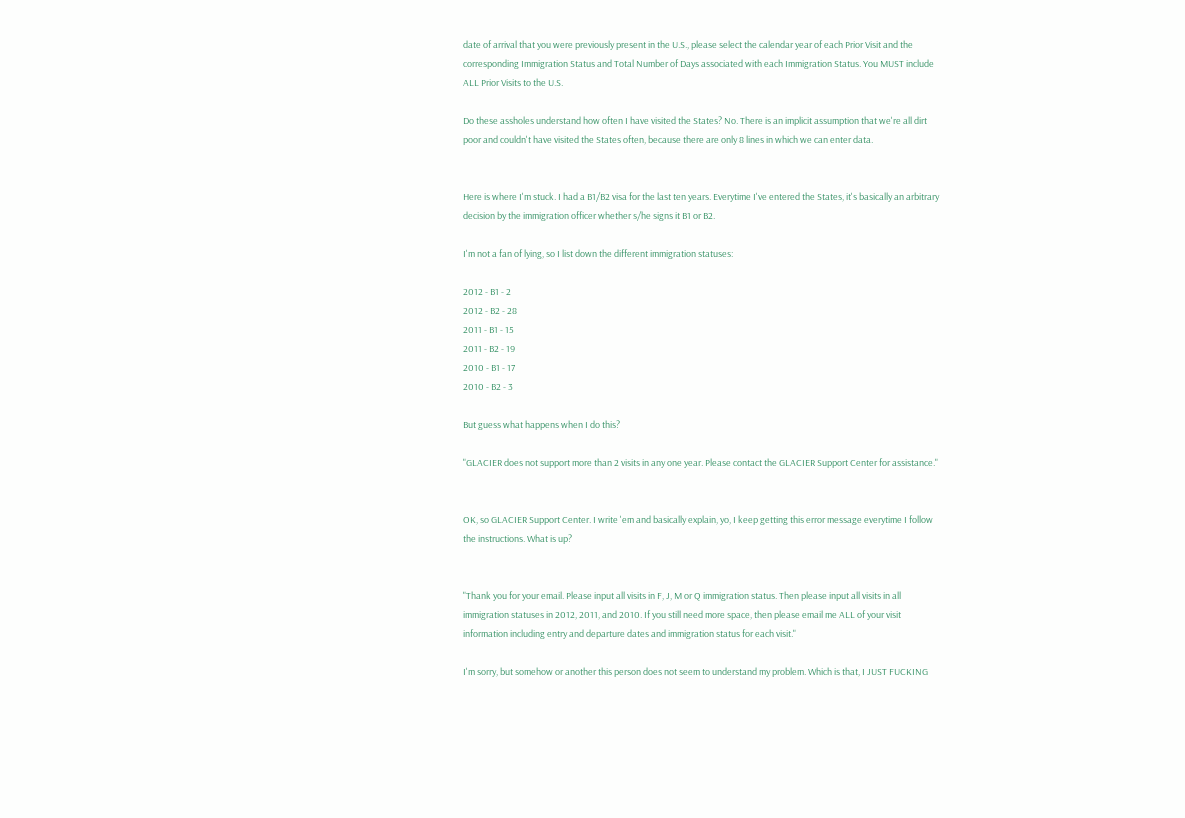date of arrival that you were previously present in the U.S., please select the calendar year of each Prior Visit and the corresponding Immigration Status and Total Number of Days associated with each Immigration Status. You MUST include ALL Prior Visits to the U.S.

Do these assholes understand how often I have visited the States? No. There is an implicit assumption that we're all dirt poor and couldn't have visited the States often, because there are only 8 lines in which we can enter data.


Here is where I'm stuck. I had a B1/B2 visa for the last ten years. Everytime I've entered the States, it's basically an arbitrary decision by the immigration officer whether s/he signs it B1 or B2.

I'm not a fan of lying, so I list down the different immigration statuses:

2012 - B1 - 2
2012 - B2 - 28
2011 - B1 - 15
2011 - B2 - 19
2010 - B1 - 17
2010 - B2 - 3

But guess what happens when I do this?

"GLACIER does not support more than 2 visits in any one year. Please contact the GLACIER Support Center for assistance."


OK, so GLACIER Support Center. I write 'em and basically explain, yo, I keep getting this error message everytime I follow the instructions. What is up?


"Thank you for your email. Please input all visits in F, J, M or Q immigration status. Then please input all visits in all immigration statuses in 2012, 2011, and 2010. If you still need more space, then please email me ALL of your visit information including entry and departure dates and immigration status for each visit."

I'm sorry, but somehow or another this person does not seem to understand my problem. Which is that, I JUST FUCKING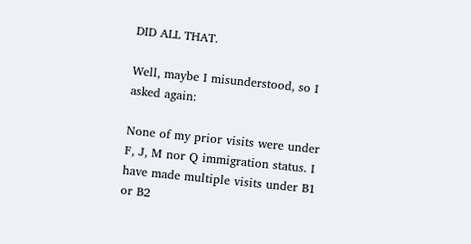DID ALL THAT.

Well, maybe I misunderstood, so I asked again:

None of my prior visits were under F, J, M nor Q immigration status. I have made multiple visits under B1 or B2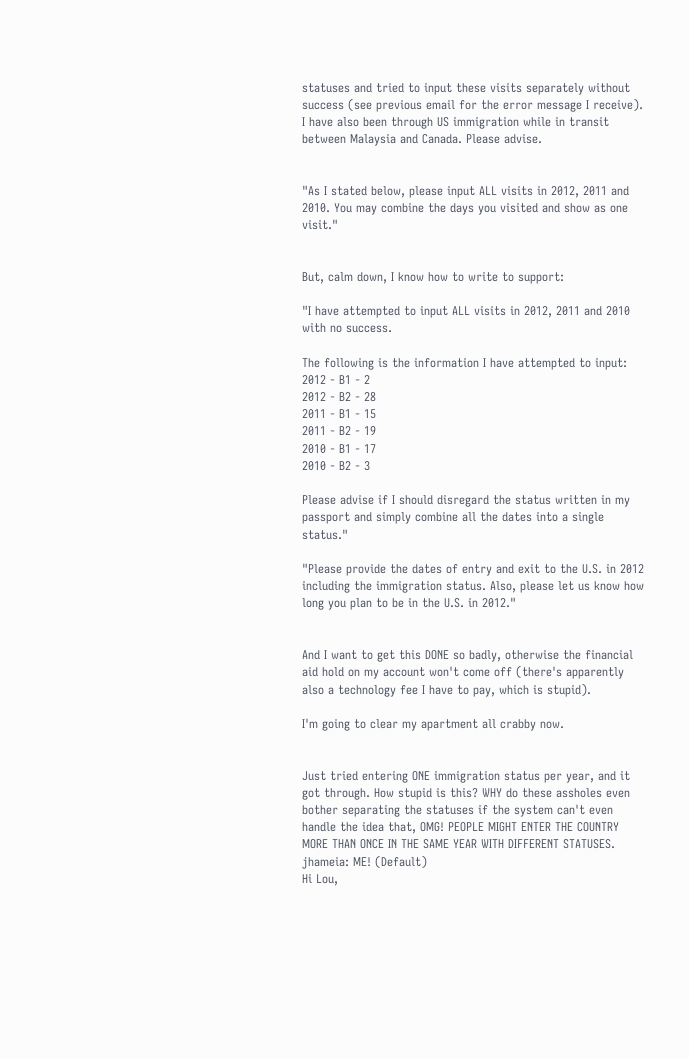statuses and tried to input these visits separately without success (see previous email for the error message I receive). I have also been through US immigration while in transit between Malaysia and Canada. Please advise.


"As I stated below, please input ALL visits in 2012, 2011 and 2010. You may combine the days you visited and show as one visit."


But, calm down, I know how to write to support:

"I have attempted to input ALL visits in 2012, 2011 and 2010 with no success.

The following is the information I have attempted to input:
2012 - B1 - 2
2012 - B2 - 28
2011 - B1 - 15
2011 - B2 - 19
2010 - B1 - 17
2010 - B2 - 3

Please advise if I should disregard the status written in my passport and simply combine all the dates into a single status."

"Please provide the dates of entry and exit to the U.S. in 2012 including the immigration status. Also, please let us know how long you plan to be in the U.S. in 2012."


And I want to get this DONE so badly, otherwise the financial aid hold on my account won't come off (there's apparently also a technology fee I have to pay, which is stupid).

I'm going to clear my apartment all crabby now.


Just tried entering ONE immigration status per year, and it got through. How stupid is this? WHY do these assholes even bother separating the statuses if the system can't even handle the idea that, OMG! PEOPLE MIGHT ENTER THE COUNTRY MORE THAN ONCE IN THE SAME YEAR WITH DIFFERENT STATUSES.
jhameia: ME! (Default)
Hi Lou,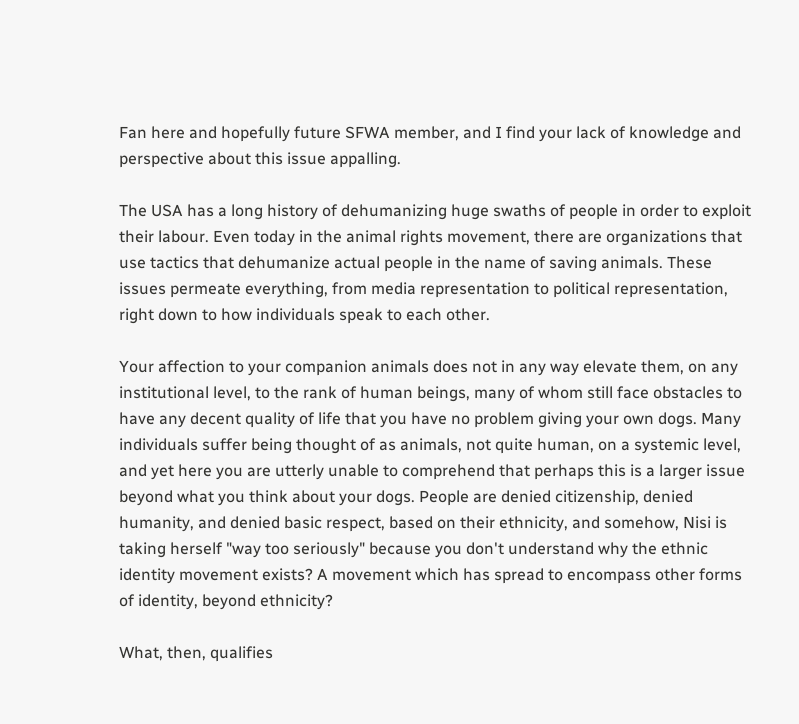Fan here and hopefully future SFWA member, and I find your lack of knowledge and perspective about this issue appalling.

The USA has a long history of dehumanizing huge swaths of people in order to exploit their labour. Even today in the animal rights movement, there are organizations that use tactics that dehumanize actual people in the name of saving animals. These issues permeate everything, from media representation to political representation, right down to how individuals speak to each other.

Your affection to your companion animals does not in any way elevate them, on any institutional level, to the rank of human beings, many of whom still face obstacles to have any decent quality of life that you have no problem giving your own dogs. Many individuals suffer being thought of as animals, not quite human, on a systemic level, and yet here you are utterly unable to comprehend that perhaps this is a larger issue beyond what you think about your dogs. People are denied citizenship, denied humanity, and denied basic respect, based on their ethnicity, and somehow, Nisi is taking herself "way too seriously" because you don't understand why the ethnic identity movement exists? A movement which has spread to encompass other forms of identity, beyond ethnicity?

What, then, qualifies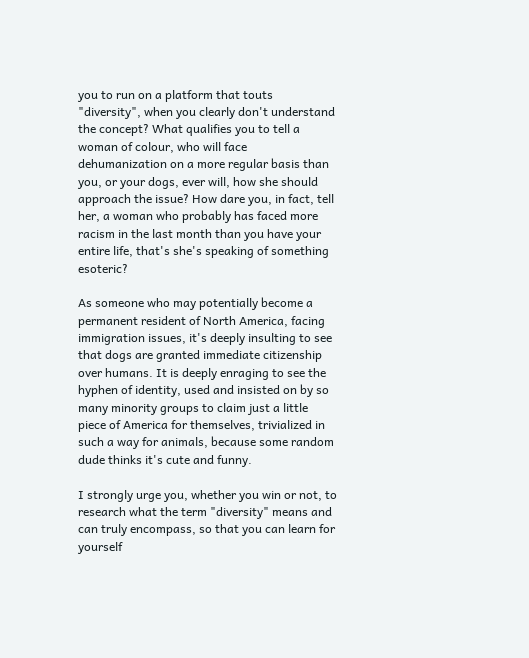you to run on a platform that touts "diversity", when you clearly don't understand the concept? What qualifies you to tell a woman of colour, who will face dehumanization on a more regular basis than you, or your dogs, ever will, how she should approach the issue? How dare you, in fact, tell her, a woman who probably has faced more racism in the last month than you have your entire life, that's she's speaking of something esoteric?

As someone who may potentially become a permanent resident of North America, facing immigration issues, it's deeply insulting to see that dogs are granted immediate citizenship over humans. It is deeply enraging to see the hyphen of identity, used and insisted on by so many minority groups to claim just a little piece of America for themselves, trivialized in such a way for animals, because some random dude thinks it's cute and funny.

I strongly urge you, whether you win or not, to research what the term "diversity" means and can truly encompass, so that you can learn for yourself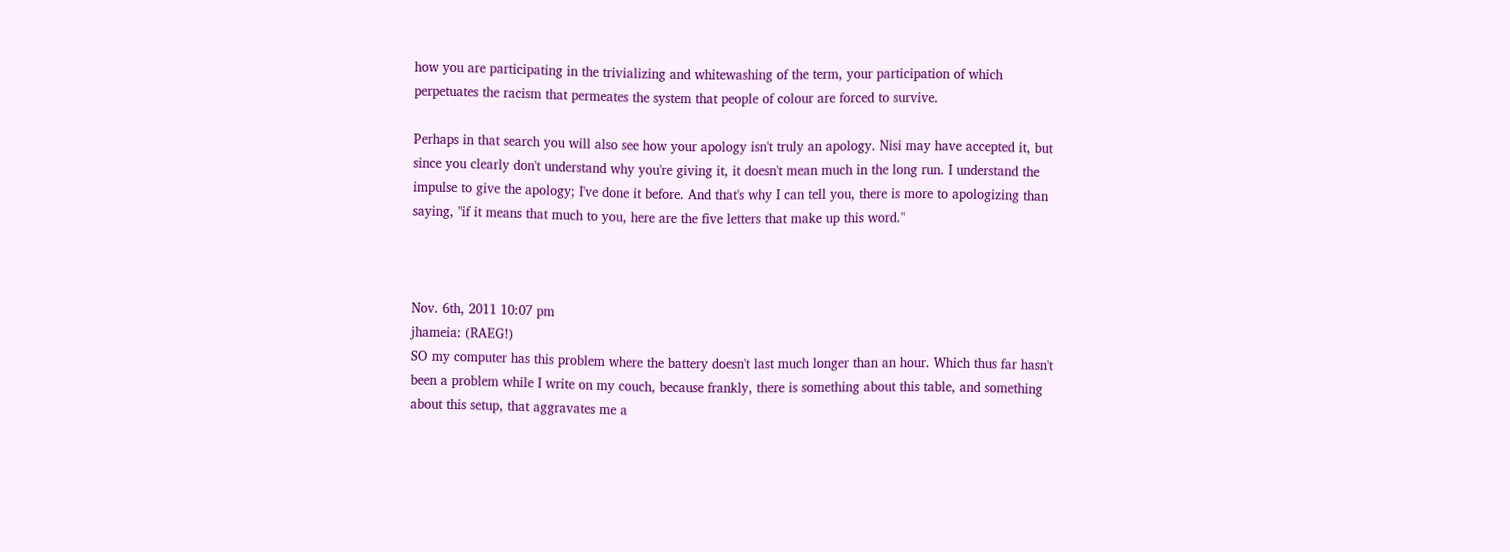how you are participating in the trivializing and whitewashing of the term, your participation of which perpetuates the racism that permeates the system that people of colour are forced to survive.

Perhaps in that search you will also see how your apology isn't truly an apology. Nisi may have accepted it, but since you clearly don't understand why you're giving it, it doesn't mean much in the long run. I understand the impulse to give the apology; I've done it before. And that's why I can tell you, there is more to apologizing than saying, "if it means that much to you, here are the five letters that make up this word."



Nov. 6th, 2011 10:07 pm
jhameia: (RAEG!)
SO my computer has this problem where the battery doesn't last much longer than an hour. Which thus far hasn't been a problem while I write on my couch, because frankly, there is something about this table, and something about this setup, that aggravates me a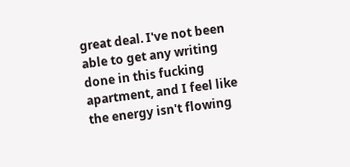great deal. I've not been able to get any writing done in this fucking apartment, and I feel like the energy isn't flowing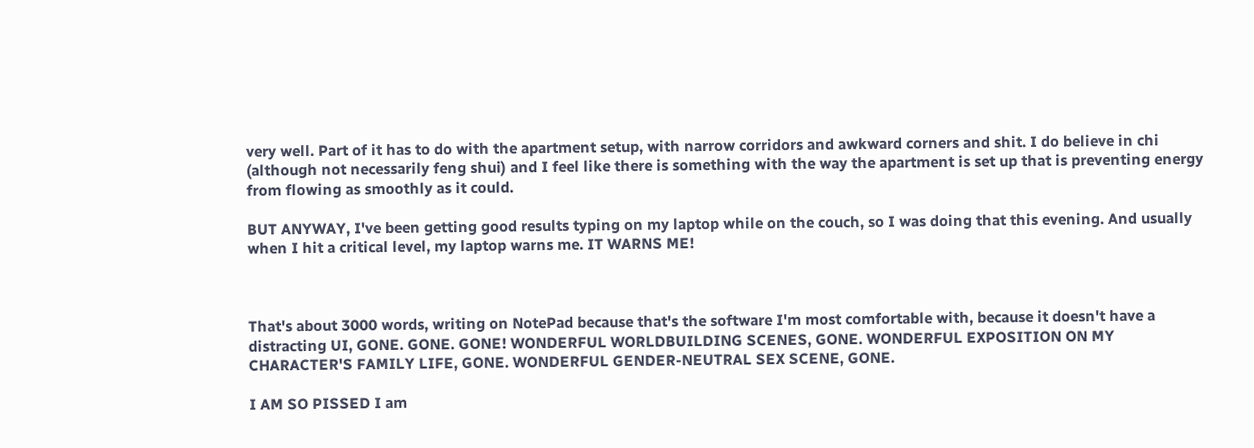very well. Part of it has to do with the apartment setup, with narrow corridors and awkward corners and shit. I do believe in chi (although not necessarily feng shui) and I feel like there is something with the way the apartment is set up that is preventing energy from flowing as smoothly as it could.

BUT ANYWAY, I've been getting good results typing on my laptop while on the couch, so I was doing that this evening. And usually when I hit a critical level, my laptop warns me. IT WARNS ME!



That's about 3000 words, writing on NotePad because that's the software I'm most comfortable with, because it doesn't have a distracting UI, GONE. GONE. GONE! WONDERFUL WORLDBUILDING SCENES, GONE. WONDERFUL EXPOSITION ON MY CHARACTER'S FAMILY LIFE, GONE. WONDERFUL GENDER-NEUTRAL SEX SCENE, GONE.

I AM SO PISSED I am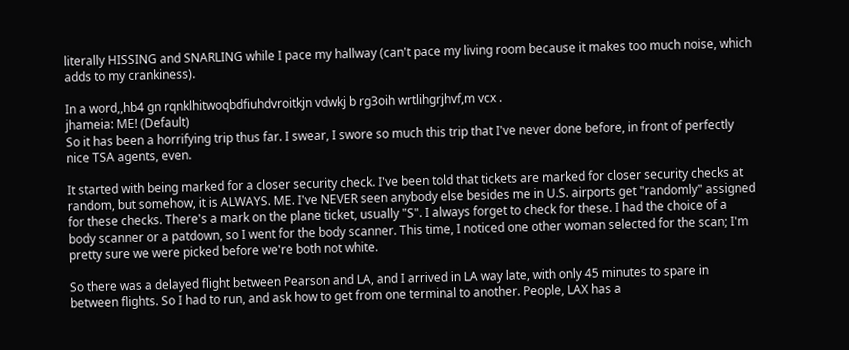literally HISSING and SNARLING while I pace my hallway (can't pace my living room because it makes too much noise, which adds to my crankiness).

In a word,,hb4 gn rqnklhitwoqbdfiuhdvroitkjn vdwkj b rg3oih wrtlihgrjhvf,m vcx .
jhameia: ME! (Default)
So it has been a horrifying trip thus far. I swear, I swore so much this trip that I've never done before, in front of perfectly nice TSA agents, even.

It started with being marked for a closer security check. I've been told that tickets are marked for closer security checks at random, but somehow, it is ALWAYS. ME. I've NEVER seen anybody else besides me in U.S. airports get "randomly" assigned for these checks. There's a mark on the plane ticket, usually "S". I always forget to check for these. I had the choice of a body scanner or a patdown, so I went for the body scanner. This time, I noticed one other woman selected for the scan; I'm pretty sure we were picked before we're both not white.

So there was a delayed flight between Pearson and LA, and I arrived in LA way late, with only 45 minutes to spare in between flights. So I had to run, and ask how to get from one terminal to another. People, LAX has a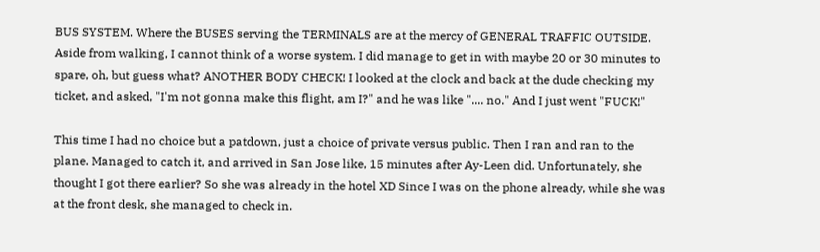BUS SYSTEM. Where the BUSES serving the TERMINALS are at the mercy of GENERAL TRAFFIC OUTSIDE. Aside from walking, I cannot think of a worse system. I did manage to get in with maybe 20 or 30 minutes to spare, oh, but guess what? ANOTHER BODY CHECK! I looked at the clock and back at the dude checking my ticket, and asked, "I'm not gonna make this flight, am I?" and he was like ".... no." And I just went "FUCK!"

This time I had no choice but a patdown, just a choice of private versus public. Then I ran and ran to the plane. Managed to catch it, and arrived in San Jose like, 15 minutes after Ay-Leen did. Unfortunately, she thought I got there earlier? So she was already in the hotel XD Since I was on the phone already, while she was at the front desk, she managed to check in.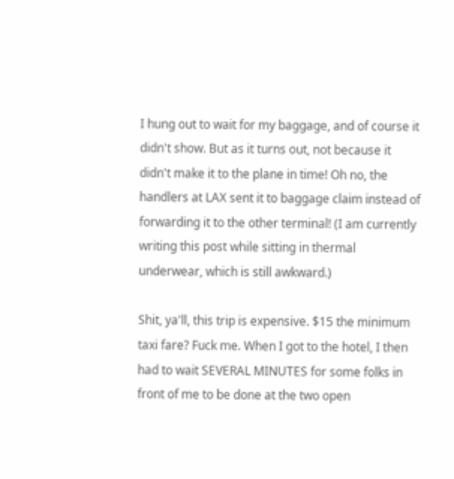I hung out to wait for my baggage, and of course it didn't show. But as it turns out, not because it didn't make it to the plane in time! Oh no, the handlers at LAX sent it to baggage claim instead of forwarding it to the other terminal! (I am currently writing this post while sitting in thermal underwear, which is still awkward.)

Shit, ya'll, this trip is expensive. $15 the minimum taxi fare? Fuck me. When I got to the hotel, I then had to wait SEVERAL MINUTES for some folks in front of me to be done at the two open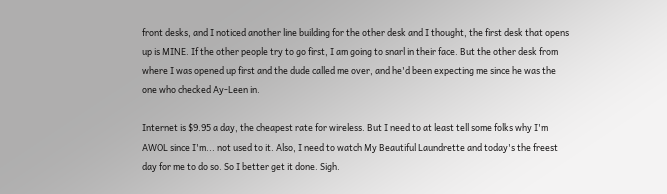front desks, and I noticed another line building for the other desk and I thought, the first desk that opens up is MINE. If the other people try to go first, I am going to snarl in their face. But the other desk from where I was opened up first and the dude called me over, and he'd been expecting me since he was the one who checked Ay-Leen in.

Internet is $9.95 a day, the cheapest rate for wireless. But I need to at least tell some folks why I'm AWOL since I'm... not used to it. Also, I need to watch My Beautiful Laundrette and today's the freest day for me to do so. So I better get it done. Sigh.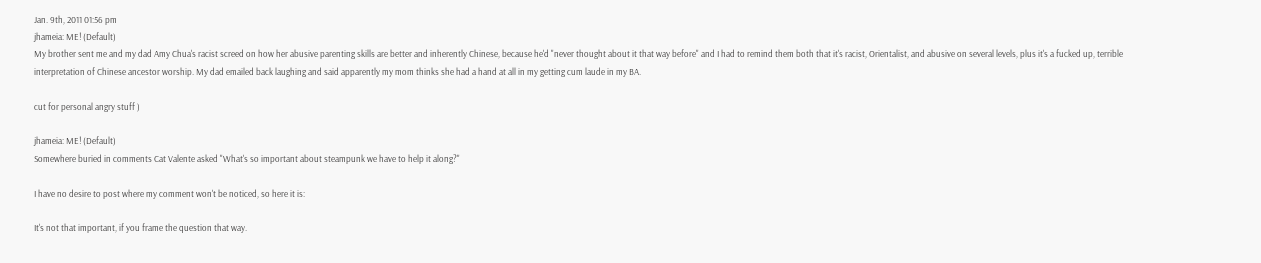Jan. 9th, 2011 01:56 pm
jhameia: ME! (Default)
My brother sent me and my dad Amy Chua's racist screed on how her abusive parenting skills are better and inherently Chinese, because he'd "never thought about it that way before" and I had to remind them both that it's racist, Orientalist, and abusive on several levels, plus it's a fucked up, terrible interpretation of Chinese ancestor worship. My dad emailed back laughing and said apparently my mom thinks she had a hand at all in my getting cum laude in my BA.

cut for personal angry stuff )

jhameia: ME! (Default)
Somewhere buried in comments Cat Valente asked "What's so important about steampunk we have to help it along?"

I have no desire to post where my comment won't be noticed, so here it is:

It's not that important, if you frame the question that way.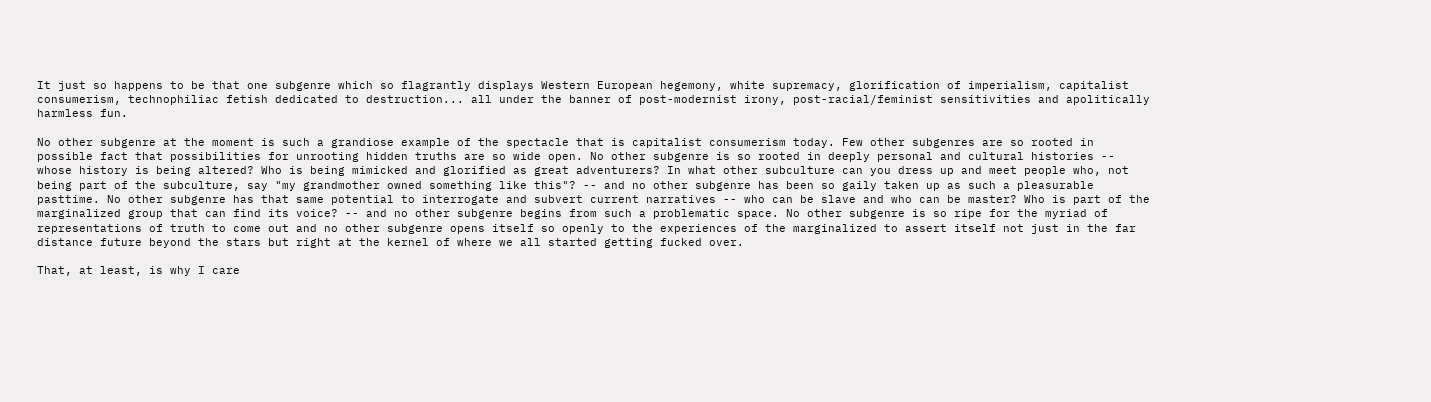It just so happens to be that one subgenre which so flagrantly displays Western European hegemony, white supremacy, glorification of imperialism, capitalist consumerism, technophiliac fetish dedicated to destruction... all under the banner of post-modernist irony, post-racial/feminist sensitivities and apolitically harmless fun.

No other subgenre at the moment is such a grandiose example of the spectacle that is capitalist consumerism today. Few other subgenres are so rooted in possible fact that possibilities for unrooting hidden truths are so wide open. No other subgenre is so rooted in deeply personal and cultural histories -- whose history is being altered? Who is being mimicked and glorified as great adventurers? In what other subculture can you dress up and meet people who, not being part of the subculture, say "my grandmother owned something like this"? -- and no other subgenre has been so gaily taken up as such a pleasurable pasttime. No other subgenre has that same potential to interrogate and subvert current narratives -- who can be slave and who can be master? Who is part of the marginalized group that can find its voice? -- and no other subgenre begins from such a problematic space. No other subgenre is so ripe for the myriad of representations of truth to come out and no other subgenre opens itself so openly to the experiences of the marginalized to assert itself not just in the far distance future beyond the stars but right at the kernel of where we all started getting fucked over.

That, at least, is why I care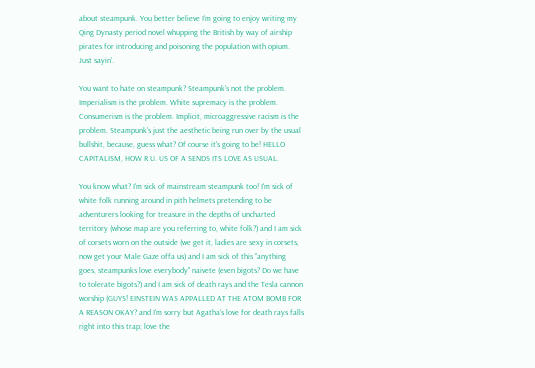about steampunk. You better believe I'm going to enjoy writing my Qing Dynasty period novel whupping the British by way of airship pirates for introducing and poisoning the population with opium. Just sayin'.

You want to hate on steampunk? Steampunk's not the problem. Imperialism is the problem. White supremacy is the problem. Consumerism is the problem. Implicit, microaggressive racism is the problem. Steampunk's just the aesthetic being run over by the usual bullshit, because, guess what? Of course it's going to be! HELLO CAPITALISM, HOW R U. US OF A SENDS ITS LOVE AS USUAL.

You know what? I'm sick of mainstream steampunk too! I'm sick of white folk running around in pith helmets pretending to be adventurers looking for treasure in the depths of uncharted territory (whose map are you referring to, white folk?) and I am sick of corsets worn on the outside (we get it, ladies are sexy in corsets, now get your Male Gaze offa us) and I am sick of this "anything goes, steampunks love everybody" naivete (even bigots? Do we have to tolerate bigots?) and I am sick of death rays and the Tesla cannon worship (GUYS! EINSTEIN WAS APPALLED AT THE ATOM BOMB FOR A REASON OKAY? and I'm sorry but Agatha's love for death rays falls right into this trap; love the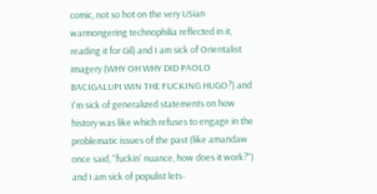comic, not so hot on the very USian warmongering technophilia reflected in it, reading it for Gil) and I am sick of Orientalist imagery (WHY OH WHY DID PAOLO BACIGALUPI WIN THE FUCKING HUGO?) and I'm sick of generalized statements on how history was like which refuses to engage in the problematic issues of the past (like amandaw once said, "fuckin' nuance, how does it work?") and I am sick of populist lets-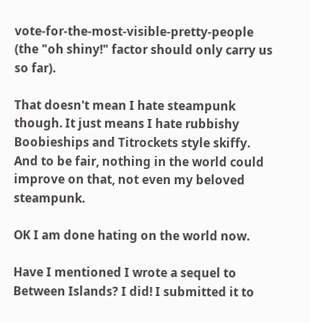vote-for-the-most-visible-pretty-people (the "oh shiny!" factor should only carry us so far).

That doesn't mean I hate steampunk though. It just means I hate rubbishy Boobieships and Titrockets style skiffy. And to be fair, nothing in the world could improve on that, not even my beloved steampunk.

OK I am done hating on the world now.

Have I mentioned I wrote a sequel to Between Islands? I did! I submitted it to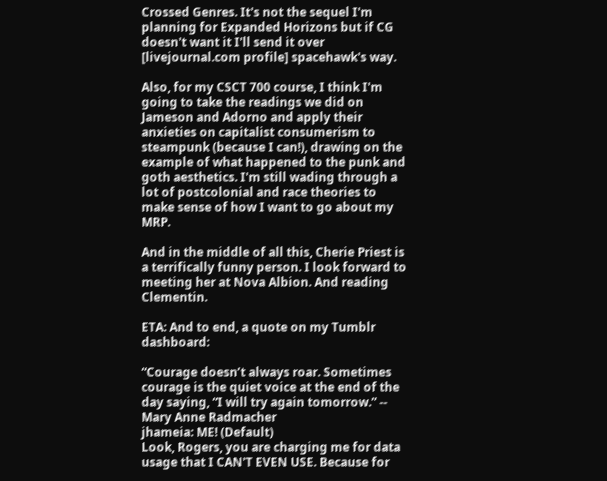Crossed Genres. It's not the sequel I'm planning for Expanded Horizons but if CG doesn't want it I'll send it over [livejournal.com profile] spacehawk's way.

Also, for my CSCT 700 course, I think I'm going to take the readings we did on Jameson and Adorno and apply their anxieties on capitalist consumerism to steampunk (because I can!), drawing on the example of what happened to the punk and goth aesthetics. I'm still wading through a lot of postcolonial and race theories to make sense of how I want to go about my MRP.

And in the middle of all this, Cherie Priest is a terrifically funny person. I look forward to meeting her at Nova Albion. And reading Clementin.

ETA: And to end, a quote on my Tumblr dashboard:

“Courage doesn’t always roar. Sometimes courage is the quiet voice at the end of the day saying, “I will try again tomorrow.” -- Mary Anne Radmacher
jhameia: ME! (Default)
Look, Rogers, you are charging me for data usage that I CAN'T EVEN USE. Because for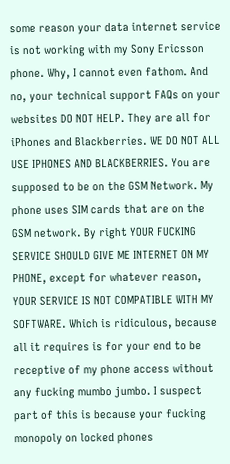some reason your data internet service is not working with my Sony Ericsson phone. Why, I cannot even fathom. And no, your technical support FAQs on your websites DO NOT HELP. They are all for iPhones and Blackberries. WE DO NOT ALL USE IPHONES AND BLACKBERRIES. You are supposed to be on the GSM Network. My phone uses SIM cards that are on the GSM network. By right YOUR FUCKING SERVICE SHOULD GIVE ME INTERNET ON MY PHONE, except for whatever reason, YOUR SERVICE IS NOT COMPATIBLE WITH MY SOFTWARE. Which is ridiculous, because all it requires is for your end to be receptive of my phone access without any fucking mumbo jumbo. I suspect part of this is because your fucking monopoly on locked phones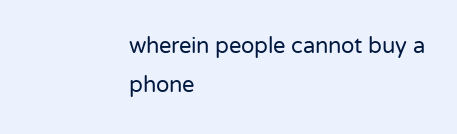wherein people cannot buy a phone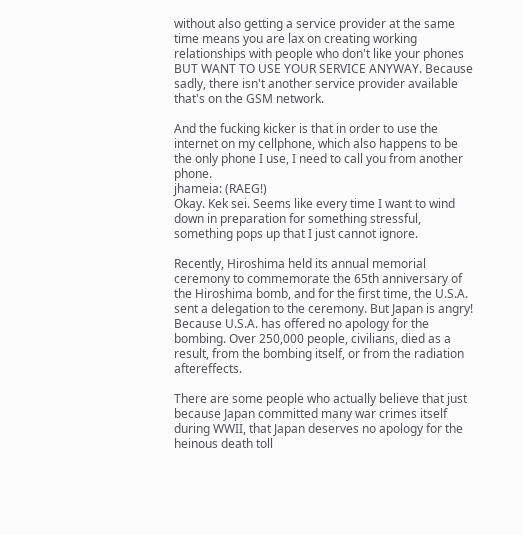without also getting a service provider at the same time means you are lax on creating working relationships with people who don't like your phones BUT WANT TO USE YOUR SERVICE ANYWAY. Because sadly, there isn't another service provider available that's on the GSM network.

And the fucking kicker is that in order to use the internet on my cellphone, which also happens to be the only phone I use, I need to call you from another phone.
jhameia: (RAEG!)
Okay. Kek sei. Seems like every time I want to wind down in preparation for something stressful, something pops up that I just cannot ignore.

Recently, Hiroshima held its annual memorial ceremony to commemorate the 65th anniversary of the Hiroshima bomb, and for the first time, the U.S.A. sent a delegation to the ceremony. But Japan is angry! Because U.S.A. has offered no apology for the bombing. Over 250,000 people, civilians, died as a result, from the bombing itself, or from the radiation aftereffects.

There are some people who actually believe that just because Japan committed many war crimes itself during WWII, that Japan deserves no apology for the heinous death toll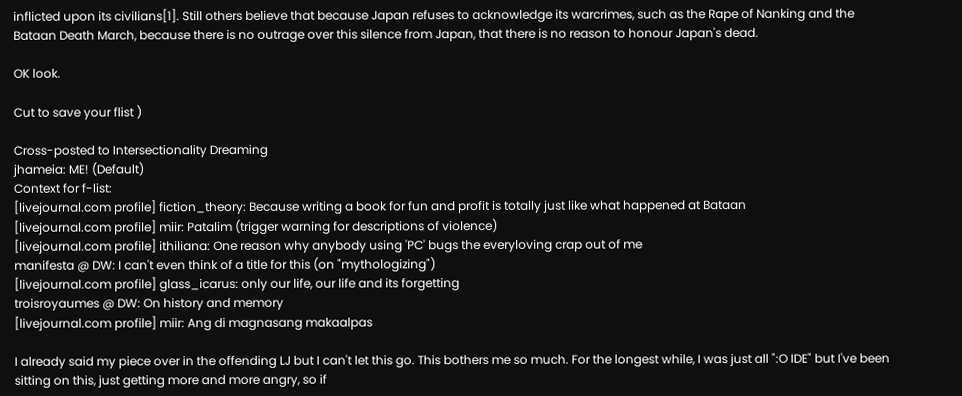inflicted upon its civilians[1]. Still others believe that because Japan refuses to acknowledge its warcrimes, such as the Rape of Nanking and the Bataan Death March, because there is no outrage over this silence from Japan, that there is no reason to honour Japan's dead.

OK look.

Cut to save your flist )

Cross-posted to Intersectionality Dreaming
jhameia: ME! (Default)
Context for f-list:
[livejournal.com profile] fiction_theory: Because writing a book for fun and profit is totally just like what happened at Bataan
[livejournal.com profile] miir: Patalim (trigger warning for descriptions of violence)
[livejournal.com profile] ithiliana: One reason why anybody using 'PC' bugs the everyloving crap out of me
manifesta @ DW: I can't even think of a title for this (on "mythologizing")
[livejournal.com profile] glass_icarus: only our life, our life and its forgetting
troisroyaumes @ DW: On history and memory
[livejournal.com profile] miir: Ang di magnasang makaalpas

I already said my piece over in the offending LJ but I can't let this go. This bothers me so much. For the longest while, I was just all ":O IDE" but I've been sitting on this, just getting more and more angry, so if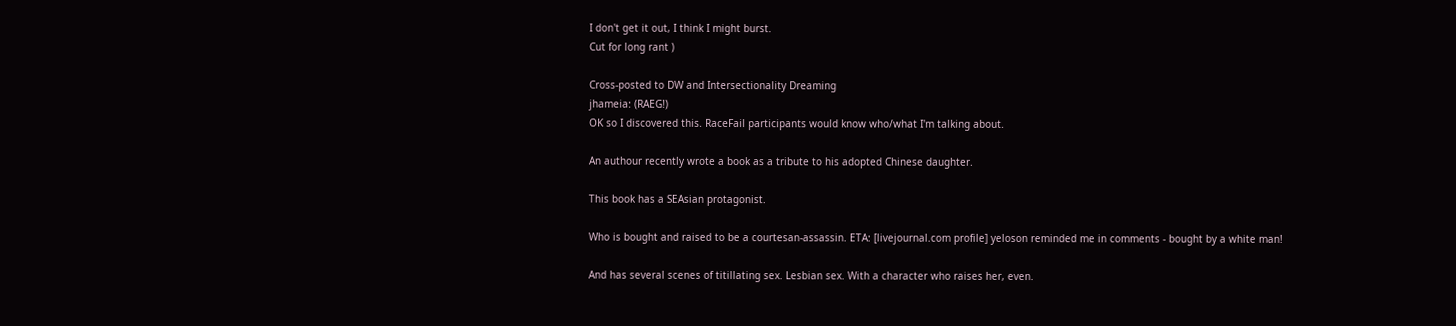I don't get it out, I think I might burst.
Cut for long rant )

Cross-posted to DW and Intersectionality Dreaming
jhameia: (RAEG!)
OK so I discovered this. RaceFail participants would know who/what I'm talking about.

An authour recently wrote a book as a tribute to his adopted Chinese daughter.

This book has a SEAsian protagonist.

Who is bought and raised to be a courtesan-assassin. ETA: [livejournal.com profile] yeloson reminded me in comments - bought by a white man!

And has several scenes of titillating sex. Lesbian sex. With a character who raises her, even.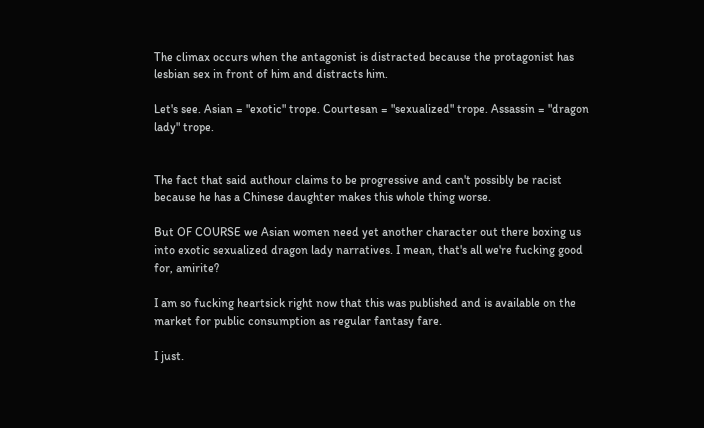The climax occurs when the antagonist is distracted because the protagonist has lesbian sex in front of him and distracts him.

Let's see. Asian = "exotic" trope. Courtesan = "sexualized" trope. Assassin = "dragon lady" trope.


The fact that said authour claims to be progressive and can't possibly be racist because he has a Chinese daughter makes this whole thing worse.

But OF COURSE we Asian women need yet another character out there boxing us into exotic sexualized dragon lady narratives. I mean, that's all we're fucking good for, amirite?

I am so fucking heartsick right now that this was published and is available on the market for public consumption as regular fantasy fare.

I just.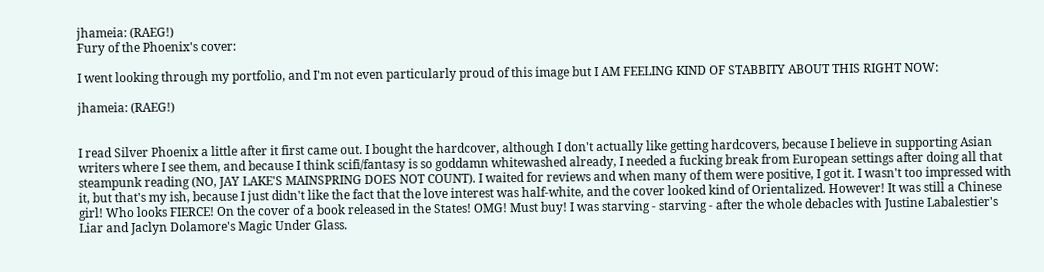jhameia: (RAEG!)
Fury of the Phoenix's cover:

I went looking through my portfolio, and I'm not even particularly proud of this image but I AM FEELING KIND OF STABBITY ABOUT THIS RIGHT NOW:

jhameia: (RAEG!)


I read Silver Phoenix a little after it first came out. I bought the hardcover, although I don't actually like getting hardcovers, because I believe in supporting Asian writers where I see them, and because I think scifi/fantasy is so goddamn whitewashed already, I needed a fucking break from European settings after doing all that steampunk reading (NO, JAY LAKE'S MAINSPRING DOES NOT COUNT). I waited for reviews and when many of them were positive, I got it. I wasn't too impressed with it, but that's my ish, because I just didn't like the fact that the love interest was half-white, and the cover looked kind of Orientalized. However! It was still a Chinese girl! Who looks FIERCE! On the cover of a book released in the States! OMG! Must buy! I was starving - starving - after the whole debacles with Justine Labalestier's Liar and Jaclyn Dolamore's Magic Under Glass.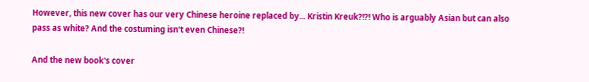However, this new cover has our very Chinese heroine replaced by... Kristin Kreuk?!?! Who is arguably Asian but can also pass as white? And the costuming isn't even Chinese?!

And the new book's cover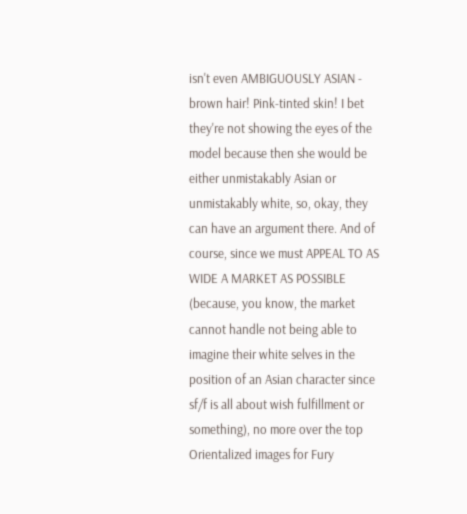isn't even AMBIGUOUSLY ASIAN - brown hair! Pink-tinted skin! I bet they're not showing the eyes of the model because then she would be either unmistakably Asian or unmistakably white, so, okay, they can have an argument there. And of course, since we must APPEAL TO AS WIDE A MARKET AS POSSIBLE (because, you know, the market cannot handle not being able to imagine their white selves in the position of an Asian character since sf/f is all about wish fulfillment or something), no more over the top Orientalized images for Fury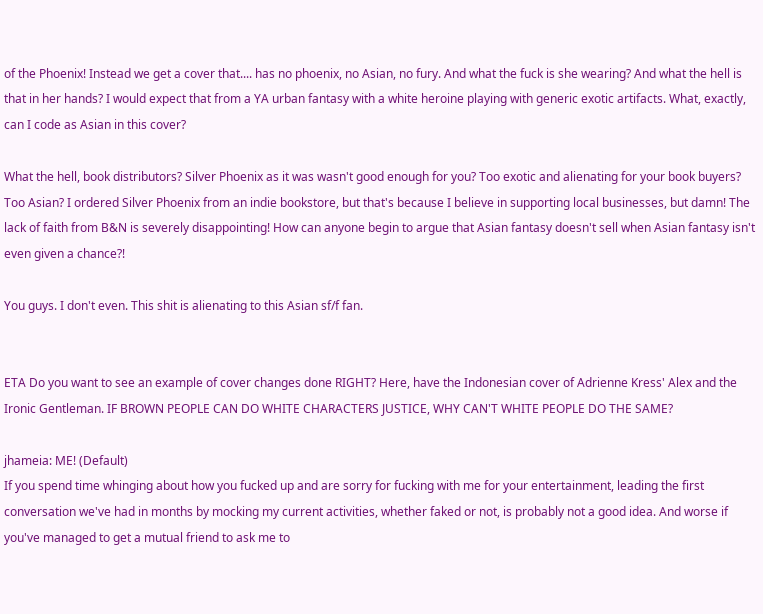of the Phoenix! Instead we get a cover that.... has no phoenix, no Asian, no fury. And what the fuck is she wearing? And what the hell is that in her hands? I would expect that from a YA urban fantasy with a white heroine playing with generic exotic artifacts. What, exactly, can I code as Asian in this cover?

What the hell, book distributors? Silver Phoenix as it was wasn't good enough for you? Too exotic and alienating for your book buyers? Too Asian? I ordered Silver Phoenix from an indie bookstore, but that's because I believe in supporting local businesses, but damn! The lack of faith from B&N is severely disappointing! How can anyone begin to argue that Asian fantasy doesn't sell when Asian fantasy isn't even given a chance?!

You guys. I don't even. This shit is alienating to this Asian sf/f fan.


ETA Do you want to see an example of cover changes done RIGHT? Here, have the Indonesian cover of Adrienne Kress' Alex and the Ironic Gentleman. IF BROWN PEOPLE CAN DO WHITE CHARACTERS JUSTICE, WHY CAN'T WHITE PEOPLE DO THE SAME?

jhameia: ME! (Default)
If you spend time whinging about how you fucked up and are sorry for fucking with me for your entertainment, leading the first conversation we've had in months by mocking my current activities, whether faked or not, is probably not a good idea. And worse if you've managed to get a mutual friend to ask me to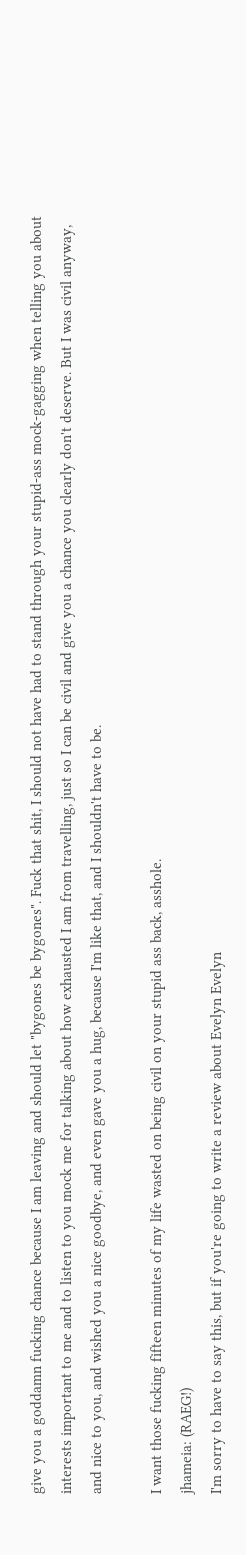give you a goddamn fucking chance because I am leaving and should let "bygones be bygones". Fuck that shit, I should not have had to stand through your stupid-ass mock-gagging when telling you about interests important to me and to listen to you mock me for talking about how exhausted I am from travelling, just so I can be civil and give you a chance you clearly don't deserve. But I was civil anyway, and nice to you, and wished you a nice goodbye, and even gave you a hug, because I'm like that, and I shouldn't have to be.

I want those fucking fifteen minutes of my life wasted on being civil on your stupid ass back, asshole.
jhameia: (RAEG!)
I'm sorry to have to say this, but if you're going to write a review about Evelyn Evelyn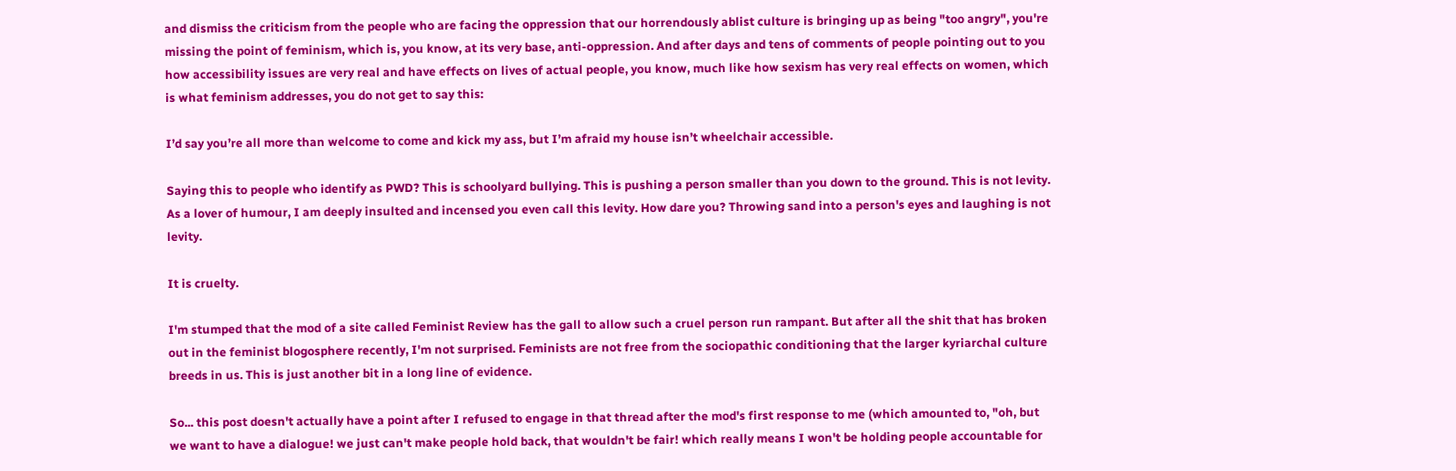and dismiss the criticism from the people who are facing the oppression that our horrendously ablist culture is bringing up as being "too angry", you're missing the point of feminism, which is, you know, at its very base, anti-oppression. And after days and tens of comments of people pointing out to you how accessibility issues are very real and have effects on lives of actual people, you know, much like how sexism has very real effects on women, which is what feminism addresses, you do not get to say this:

I’d say you’re all more than welcome to come and kick my ass, but I’m afraid my house isn’t wheelchair accessible.

Saying this to people who identify as PWD? This is schoolyard bullying. This is pushing a person smaller than you down to the ground. This is not levity. As a lover of humour, I am deeply insulted and incensed you even call this levity. How dare you? Throwing sand into a person's eyes and laughing is not levity.

It is cruelty.

I'm stumped that the mod of a site called Feminist Review has the gall to allow such a cruel person run rampant. But after all the shit that has broken out in the feminist blogosphere recently, I'm not surprised. Feminists are not free from the sociopathic conditioning that the larger kyriarchal culture breeds in us. This is just another bit in a long line of evidence.

So... this post doesn't actually have a point after I refused to engage in that thread after the mod's first response to me (which amounted to, "oh, but we want to have a dialogue! we just can't make people hold back, that wouldn't be fair! which really means I won't be holding people accountable for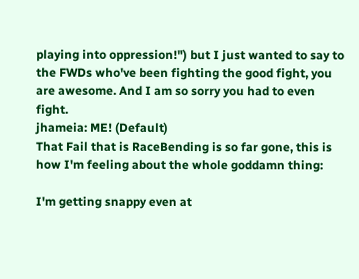playing into oppression!") but I just wanted to say to the FWDs who've been fighting the good fight, you are awesome. And I am so sorry you had to even fight.
jhameia: ME! (Default)
That Fail that is RaceBending is so far gone, this is how I'm feeling about the whole goddamn thing:

I'm getting snappy even at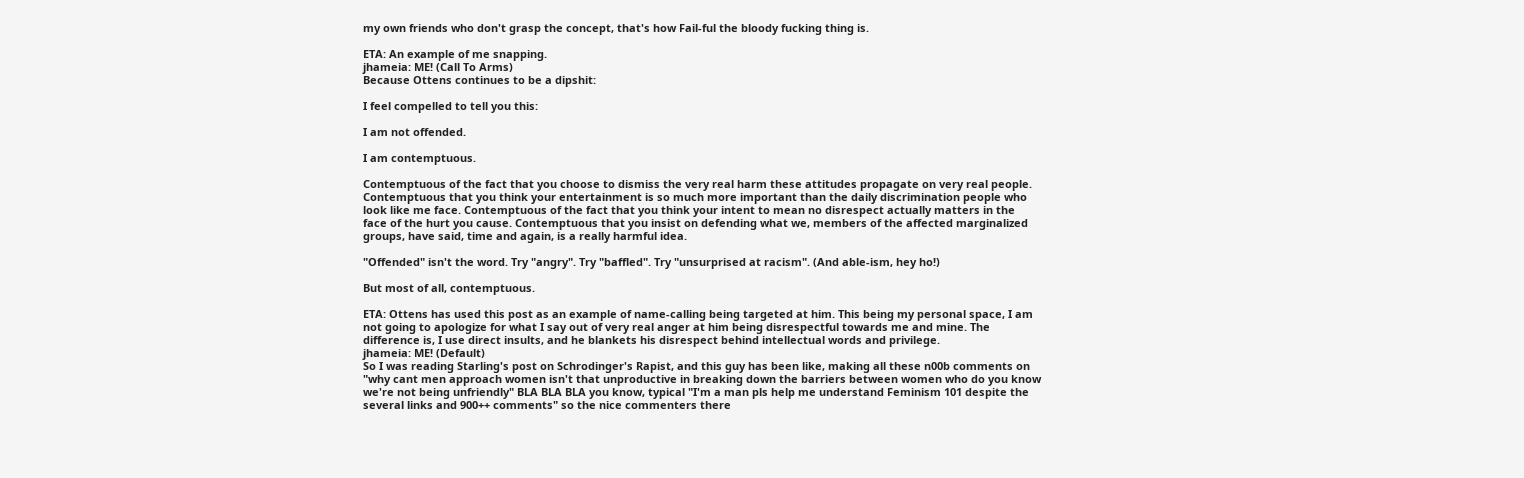my own friends who don't grasp the concept, that's how Fail-ful the bloody fucking thing is.

ETA: An example of me snapping.
jhameia: ME! (Call To Arms)
Because Ottens continues to be a dipshit:

I feel compelled to tell you this:

I am not offended.

I am contemptuous.

Contemptuous of the fact that you choose to dismiss the very real harm these attitudes propagate on very real people. Contemptuous that you think your entertainment is so much more important than the daily discrimination people who look like me face. Contemptuous of the fact that you think your intent to mean no disrespect actually matters in the face of the hurt you cause. Contemptuous that you insist on defending what we, members of the affected marginalized groups, have said, time and again, is a really harmful idea.

"Offended" isn't the word. Try "angry". Try "baffled". Try "unsurprised at racism". (And able-ism, hey ho!)

But most of all, contemptuous.

ETA: Ottens has used this post as an example of name-calling being targeted at him. This being my personal space, I am not going to apologize for what I say out of very real anger at him being disrespectful towards me and mine. The difference is, I use direct insults, and he blankets his disrespect behind intellectual words and privilege.
jhameia: ME! (Default)
So I was reading Starling's post on Schrodinger's Rapist, and this guy has been like, making all these n00b comments on "why cant men approach women isn't that unproductive in breaking down the barriers between women who do you know we're not being unfriendly" BLA BLA BLA you know, typical "I'm a man pls help me understand Feminism 101 despite the several links and 900++ comments" so the nice commenters there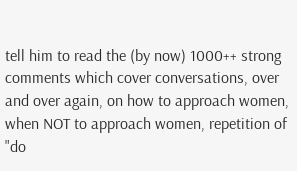tell him to read the (by now) 1000++ strong comments which cover conversations, over and over again, on how to approach women, when NOT to approach women, repetition of "do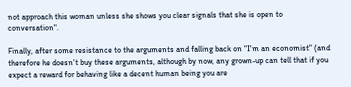not approach this woman unless she shows you clear signals that she is open to conversation".

Finally, after some resistance to the arguments and falling back on "I'm an economist" (and therefore he doesn't buy these arguments, although by now, any grown-up can tell that if you expect a reward for behaving like a decent human being you are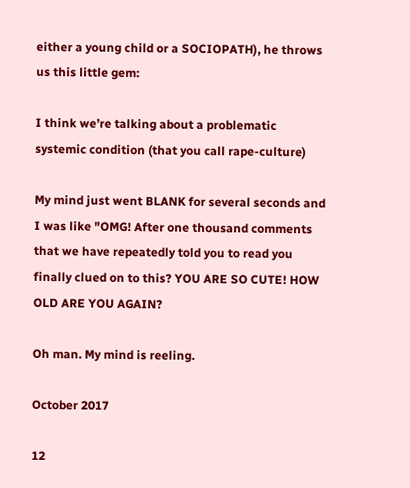either a young child or a SOCIOPATH), he throws us this little gem:

I think we’re talking about a problematic systemic condition (that you call rape-culture)

My mind just went BLANK for several seconds and I was like "OMG! After one thousand comments that we have repeatedly told you to read you finally clued on to this? YOU ARE SO CUTE! HOW OLD ARE YOU AGAIN?

Oh man. My mind is reeling.

October 2017

12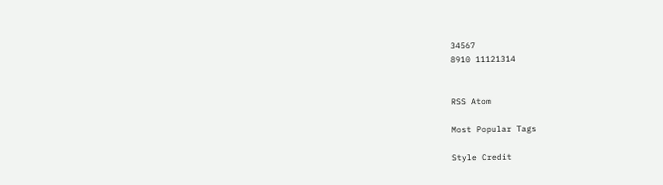34567
8910 11121314


RSS Atom

Most Popular Tags

Style Credit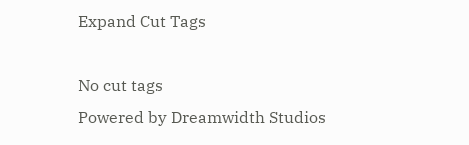Expand Cut Tags

No cut tags
Powered by Dreamwidth Studios